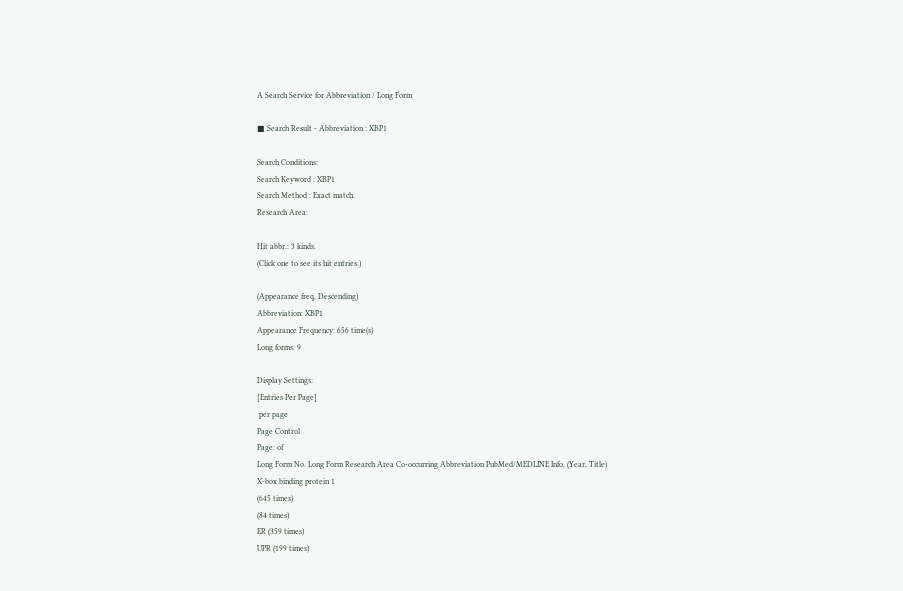A Search Service for Abbreviation / Long Form

■ Search Result - Abbreviation : XBP1

Search Conditions:
Search Keyword : XBP1
Search Method : Exact match.
Research Area:

Hit abbr.: 3 kinds.
(Click one to see its hit entries.)

(Appearance freq, Descending)
Abbreviation: XBP1
Appearance Frequency: 656 time(s)
Long forms: 9

Display Settings:
[Entries Per Page]
 per page
Page Control
Page: of
Long Form No. Long Form Research Area Co-occurring Abbreviation PubMed/MEDLINE Info. (Year, Title)
X-box binding protein 1
(645 times)
(84 times)
ER (359 times)
UPR (199 times)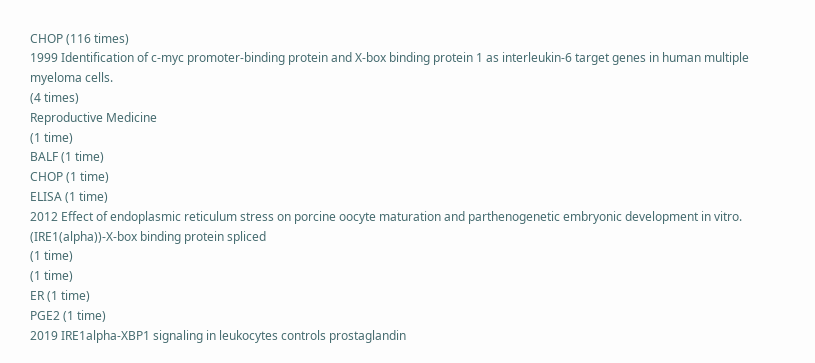CHOP (116 times)
1999 Identification of c-myc promoter-binding protein and X-box binding protein 1 as interleukin-6 target genes in human multiple myeloma cells.
(4 times)
Reproductive Medicine
(1 time)
BALF (1 time)
CHOP (1 time)
ELISA (1 time)
2012 Effect of endoplasmic reticulum stress on porcine oocyte maturation and parthenogenetic embryonic development in vitro.
(IRE1(alpha))-X-box binding protein spliced
(1 time)
(1 time)
ER (1 time)
PGE2 (1 time)
2019 IRE1alpha-XBP1 signaling in leukocytes controls prostaglandin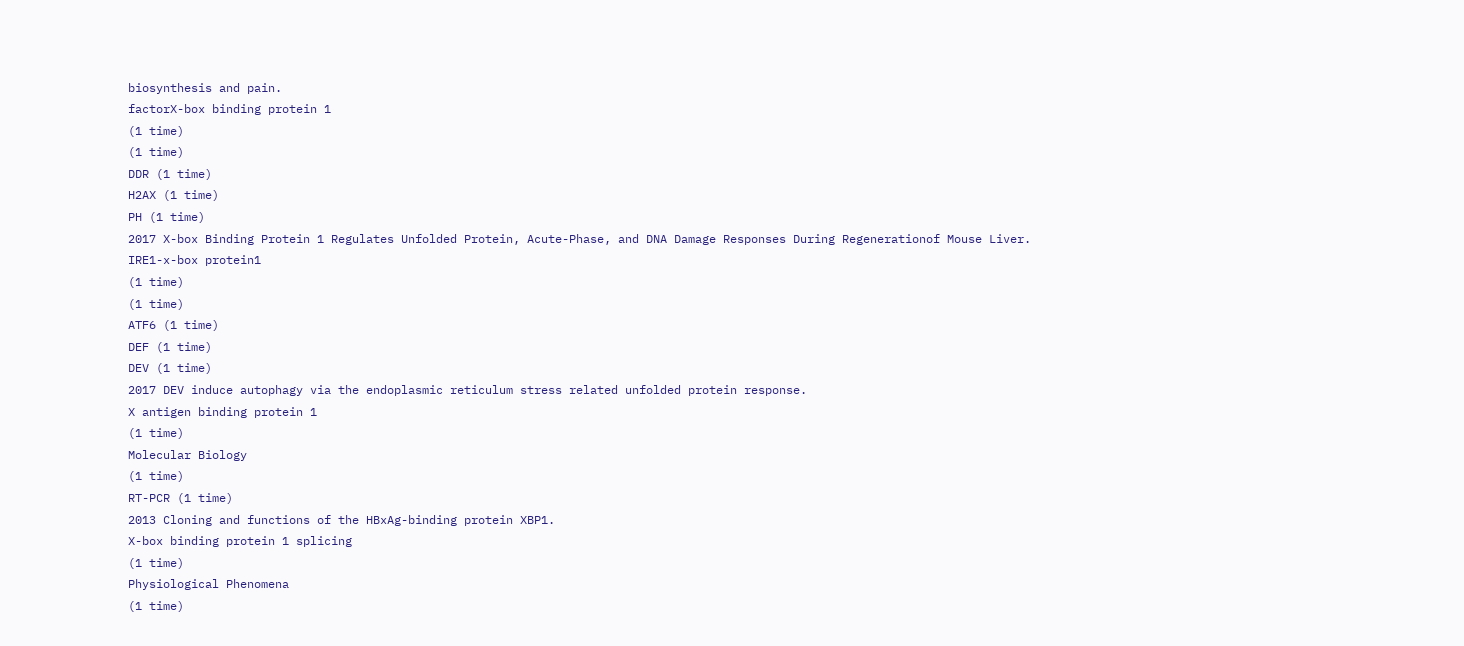biosynthesis and pain.
factorX-box binding protein 1
(1 time)
(1 time)
DDR (1 time)
H2AX (1 time)
PH (1 time)
2017 X-box Binding Protein 1 Regulates Unfolded Protein, Acute-Phase, and DNA Damage Responses During Regenerationof Mouse Liver.
IRE1-x-box protein1
(1 time)
(1 time)
ATF6 (1 time)
DEF (1 time)
DEV (1 time)
2017 DEV induce autophagy via the endoplasmic reticulum stress related unfolded protein response.
X antigen binding protein 1
(1 time)
Molecular Biology
(1 time)
RT-PCR (1 time)
2013 Cloning and functions of the HBxAg-binding protein XBP1.
X-box binding protein 1 splicing
(1 time)
Physiological Phenomena
(1 time)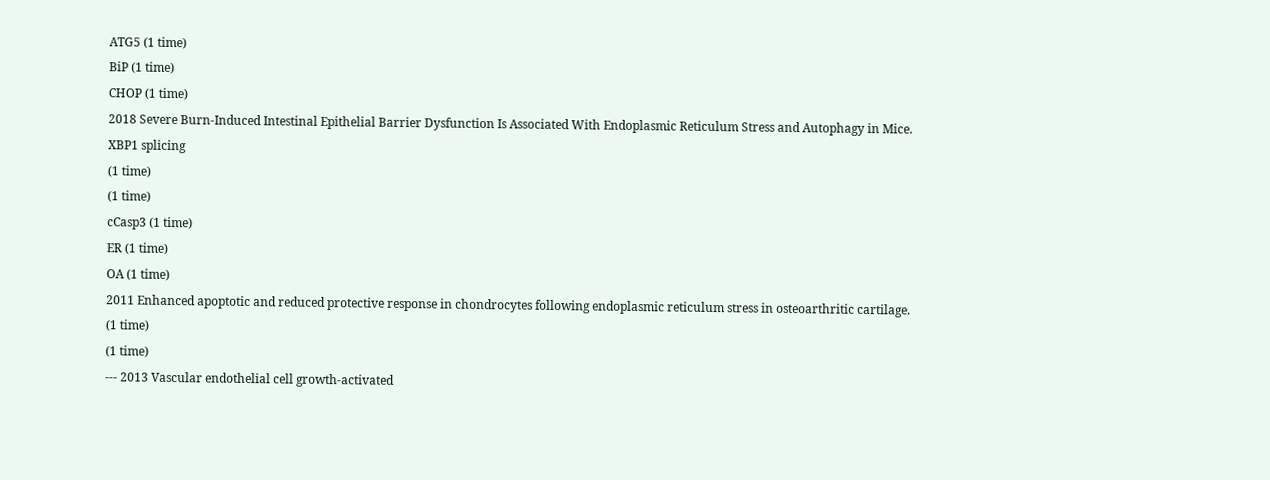ATG5 (1 time)
BiP (1 time)
CHOP (1 time)
2018 Severe Burn-Induced Intestinal Epithelial Barrier Dysfunction Is Associated With Endoplasmic Reticulum Stress and Autophagy in Mice.
XBP1 splicing
(1 time)
(1 time)
cCasp3 (1 time)
ER (1 time)
OA (1 time)
2011 Enhanced apoptotic and reduced protective response in chondrocytes following endoplasmic reticulum stress in osteoarthritic cartilage.
(1 time)
(1 time)
--- 2013 Vascular endothelial cell growth-activated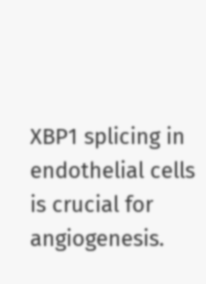XBP1 splicing in endothelial cells is crucial for angiogenesis.